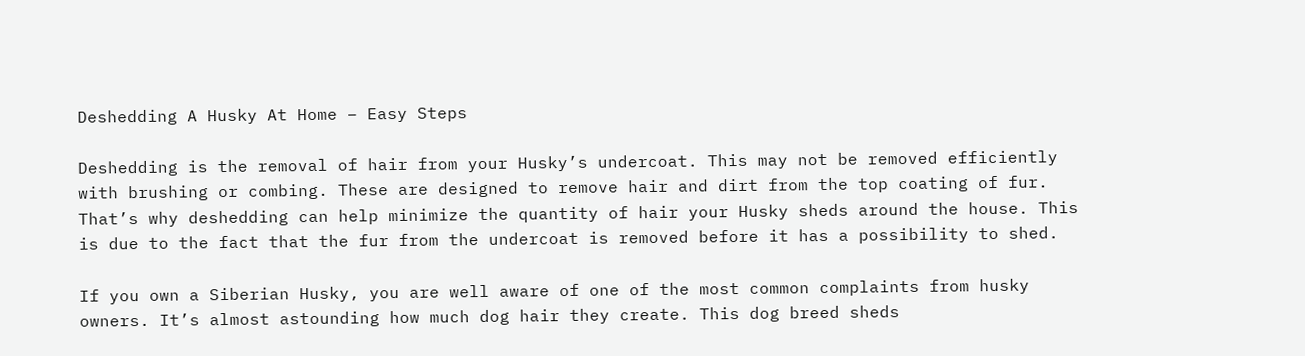Deshedding A Husky At Home – Easy Steps

Deshedding is the removal of hair from your Husky’s undercoat. This may not be removed efficiently with brushing or combing. These are designed to remove hair and dirt from the top coating of fur. That’s why deshedding can help minimize the quantity of hair your Husky sheds around the house. This is due to the fact that the fur from the undercoat is removed before it has a possibility to shed.

If you own a Siberian Husky, you are well aware of one of the most common complaints from husky owners. It’s almost astounding how much dog hair they create. This dog breed sheds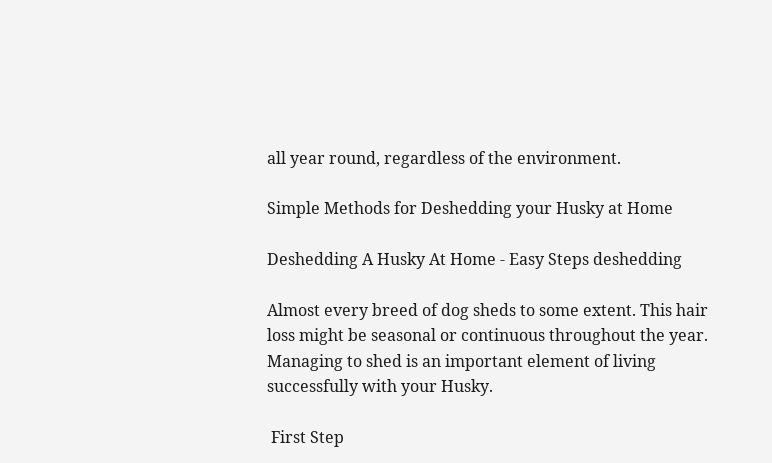all year round, regardless of the environment.

Simple Methods for Deshedding your Husky at Home

Deshedding A Husky At Home - Easy Steps deshedding

Almost every breed of dog sheds to some extent. This hair loss might be seasonal or continuous throughout the year. Managing to shed is an important element of living successfully with your Husky.

 First Step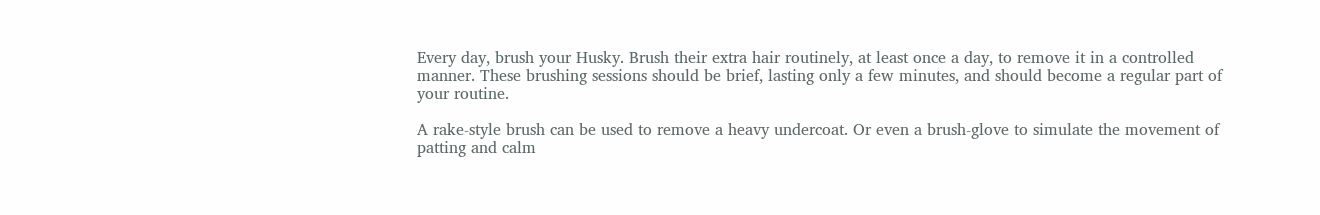Every day, brush your Husky. Brush their extra hair routinely, at least once a day, to remove it in a controlled manner. These brushing sessions should be brief, lasting only a few minutes, and should become a regular part of your routine.

A rake-style brush can be used to remove a heavy undercoat. Or even a brush-glove to simulate the movement of patting and calm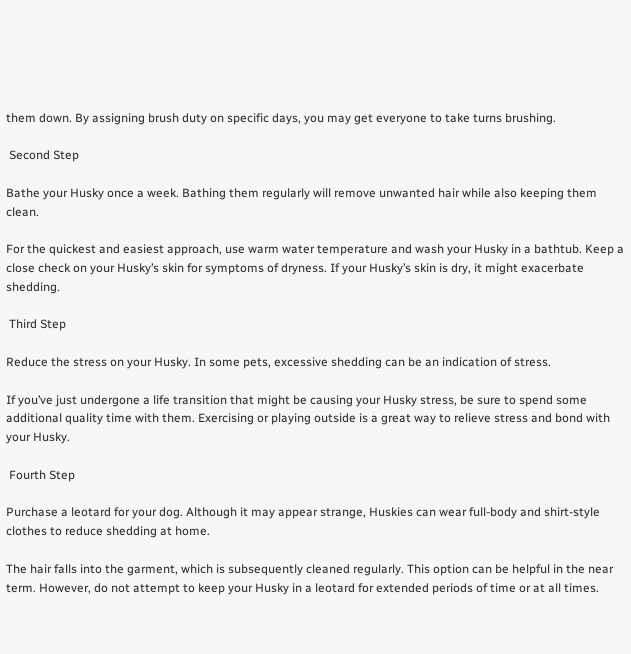them down. By assigning brush duty on specific days, you may get everyone to take turns brushing.

 Second Step

Bathe your Husky once a week. Bathing them regularly will remove unwanted hair while also keeping them clean.

For the quickest and easiest approach, use warm water temperature and wash your Husky in a bathtub. Keep a close check on your Husky’s skin for symptoms of dryness. If your Husky’s skin is dry, it might exacerbate shedding.

 Third Step

Reduce the stress on your Husky. In some pets, excessive shedding can be an indication of stress.

If you’ve just undergone a life transition that might be causing your Husky stress, be sure to spend some additional quality time with them. Exercising or playing outside is a great way to relieve stress and bond with your Husky.

 Fourth Step

Purchase a leotard for your dog. Although it may appear strange, Huskies can wear full-body and shirt-style clothes to reduce shedding at home.

The hair falls into the garment, which is subsequently cleaned regularly. This option can be helpful in the near term. However, do not attempt to keep your Husky in a leotard for extended periods of time or at all times.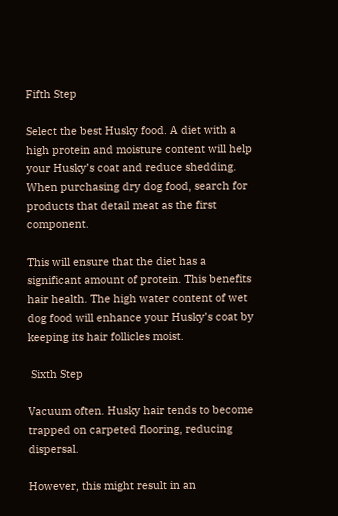Fifth Step

Select the best Husky food. A diet with a high protein and moisture content will help your Husky’s coat and reduce shedding. When purchasing dry dog food, search for products that detail meat as the first component.

This will ensure that the diet has a significant amount of protein. This benefits hair health. The high water content of wet dog food will enhance your Husky’s coat by keeping its hair follicles moist.

 Sixth Step

Vacuum often. Husky hair tends to become trapped on carpeted flooring, reducing dispersal.

However, this might result in an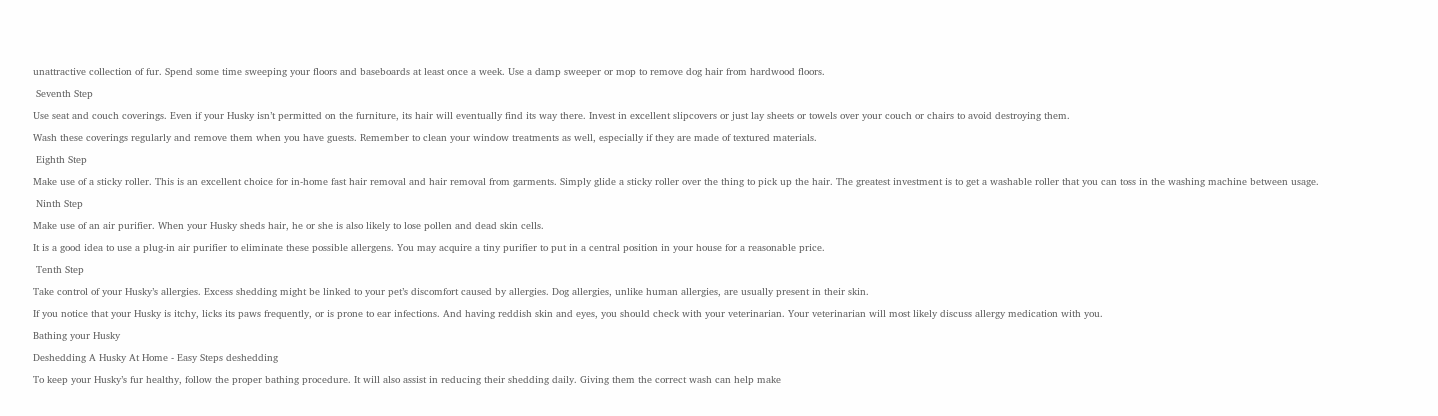unattractive collection of fur. Spend some time sweeping your floors and baseboards at least once a week. Use a damp sweeper or mop to remove dog hair from hardwood floors.

 Seventh Step

Use seat and couch coverings. Even if your Husky isn’t permitted on the furniture, its hair will eventually find its way there. Invest in excellent slipcovers or just lay sheets or towels over your couch or chairs to avoid destroying them.

Wash these coverings regularly and remove them when you have guests. Remember to clean your window treatments as well, especially if they are made of textured materials.

 Eighth Step

Make use of a sticky roller. This is an excellent choice for in-home fast hair removal and hair removal from garments. Simply glide a sticky roller over the thing to pick up the hair. The greatest investment is to get a washable roller that you can toss in the washing machine between usage.

 Ninth Step

Make use of an air purifier. When your Husky sheds hair, he or she is also likely to lose pollen and dead skin cells.

It is a good idea to use a plug-in air purifier to eliminate these possible allergens. You may acquire a tiny purifier to put in a central position in your house for a reasonable price.

 Tenth Step

Take control of your Husky’s allergies. Excess shedding might be linked to your pet’s discomfort caused by allergies. Dog allergies, unlike human allergies, are usually present in their skin.

If you notice that your Husky is itchy, licks its paws frequently, or is prone to ear infections. And having reddish skin and eyes, you should check with your veterinarian. Your veterinarian will most likely discuss allergy medication with you.

Bathing your Husky

Deshedding A Husky At Home - Easy Steps deshedding

To keep your Husky’s fur healthy, follow the proper bathing procedure. It will also assist in reducing their shedding daily. Giving them the correct wash can help make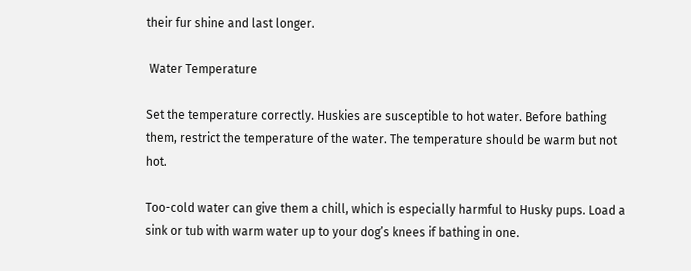their fur shine and last longer.

 Water Temperature

Set the temperature correctly. Huskies are susceptible to hot water. Before bathing them, restrict the temperature of the water. The temperature should be warm but not hot.

Too-cold water can give them a chill, which is especially harmful to Husky pups. Load a sink or tub with warm water up to your dog’s knees if bathing in one.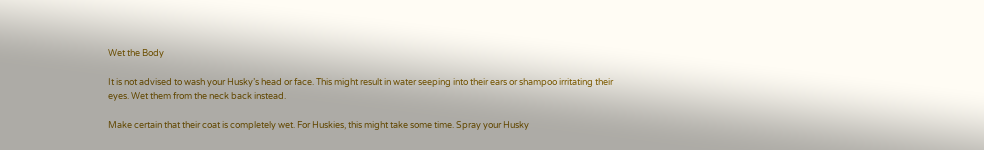Wet the Body

It is not advised to wash your Husky’s head or face. This might result in water seeping into their ears or shampoo irritating their eyes. Wet them from the neck back instead.

Make certain that their coat is completely wet. For Huskies, this might take some time. Spray your Husky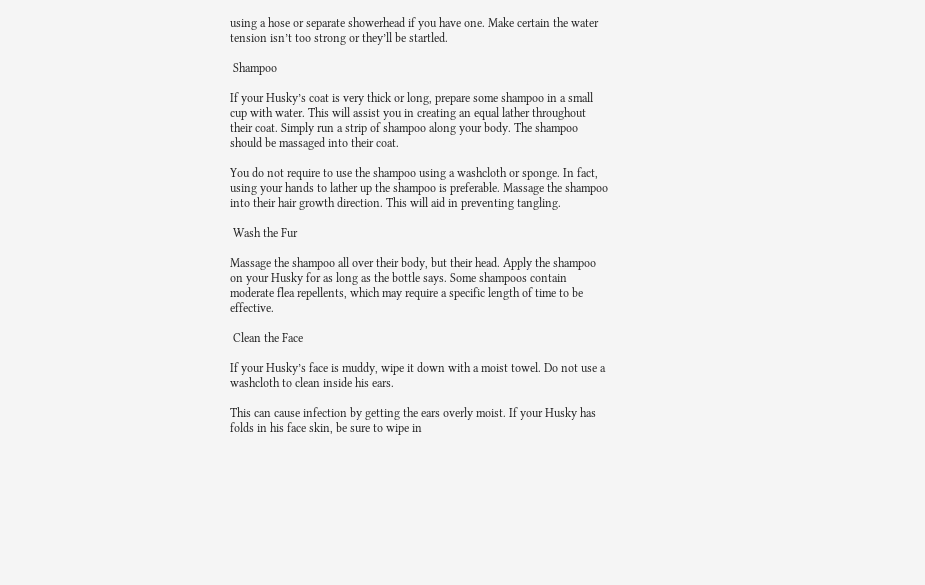using a hose or separate showerhead if you have one. Make certain the water tension isn’t too strong or they’ll be startled.

 Shampoo

If your Husky’s coat is very thick or long, prepare some shampoo in a small cup with water. This will assist you in creating an equal lather throughout their coat. Simply run a strip of shampoo along your body. The shampoo should be massaged into their coat.

You do not require to use the shampoo using a washcloth or sponge. In fact, using your hands to lather up the shampoo is preferable. Massage the shampoo into their hair growth direction. This will aid in preventing tangling.

 Wash the Fur

Massage the shampoo all over their body, but their head. Apply the shampoo on your Husky for as long as the bottle says. Some shampoos contain moderate flea repellents, which may require a specific length of time to be effective.

 Clean the Face

If your Husky’s face is muddy, wipe it down with a moist towel. Do not use a washcloth to clean inside his ears.

This can cause infection by getting the ears overly moist. If your Husky has folds in his face skin, be sure to wipe in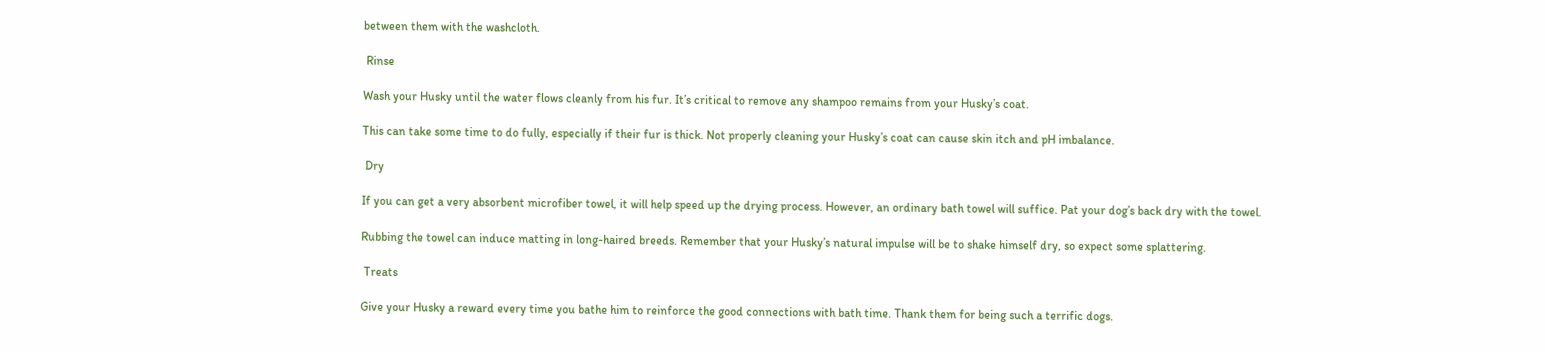between them with the washcloth.

 Rinse

Wash your Husky until the water flows cleanly from his fur. It’s critical to remove any shampoo remains from your Husky’s coat.

This can take some time to do fully, especially if their fur is thick. Not properly cleaning your Husky’s coat can cause skin itch and pH imbalance.

 Dry

If you can get a very absorbent microfiber towel, it will help speed up the drying process. However, an ordinary bath towel will suffice. Pat your dog’s back dry with the towel.

Rubbing the towel can induce matting in long-haired breeds. Remember that your Husky’s natural impulse will be to shake himself dry, so expect some splattering.

 Treats

Give your Husky a reward every time you bathe him to reinforce the good connections with bath time. Thank them for being such a terrific dogs.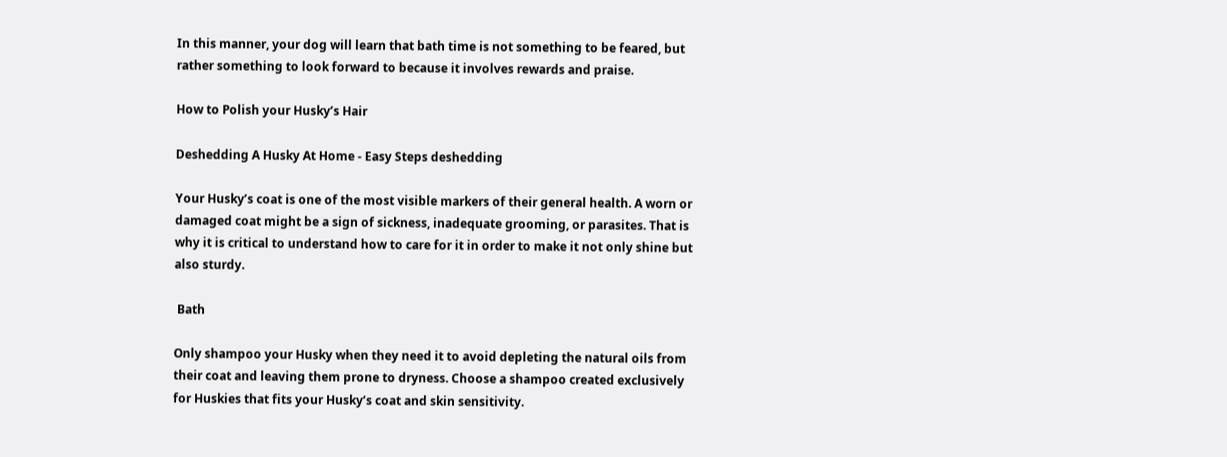In this manner, your dog will learn that bath time is not something to be feared, but rather something to look forward to because it involves rewards and praise.

How to Polish your Husky’s Hair

Deshedding A Husky At Home - Easy Steps deshedding

Your Husky’s coat is one of the most visible markers of their general health. A worn or damaged coat might be a sign of sickness, inadequate grooming, or parasites. That is why it is critical to understand how to care for it in order to make it not only shine but also sturdy.

 Bath

Only shampoo your Husky when they need it to avoid depleting the natural oils from their coat and leaving them prone to dryness. Choose a shampoo created exclusively for Huskies that fits your Husky’s coat and skin sensitivity.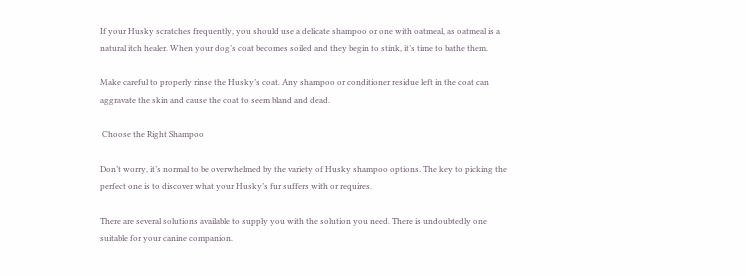If your Husky scratches frequently, you should use a delicate shampoo or one with oatmeal, as oatmeal is a natural itch healer. When your dog’s coat becomes soiled and they begin to stink, it’s time to bathe them.

Make careful to properly rinse the Husky’s coat. Any shampoo or conditioner residue left in the coat can aggravate the skin and cause the coat to seem bland and dead.

 Choose the Right Shampoo

Don’t worry, it’s normal to be overwhelmed by the variety of Husky shampoo options. The key to picking the perfect one is to discover what your Husky’s fur suffers with or requires.

There are several solutions available to supply you with the solution you need. There is undoubtedly one suitable for your canine companion.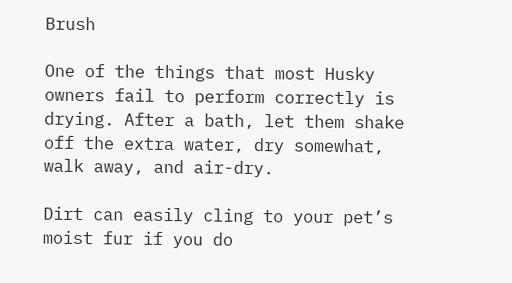Brush

One of the things that most Husky owners fail to perform correctly is drying. After a bath, let them shake off the extra water, dry somewhat, walk away, and air-dry.

Dirt can easily cling to your pet’s moist fur if you do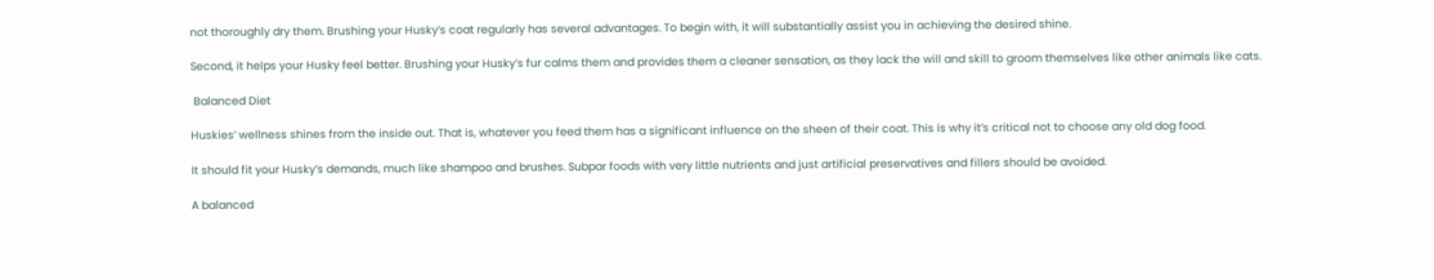not thoroughly dry them. Brushing your Husky’s coat regularly has several advantages. To begin with, it will substantially assist you in achieving the desired shine.

Second, it helps your Husky feel better. Brushing your Husky’s fur calms them and provides them a cleaner sensation, as they lack the will and skill to groom themselves like other animals like cats.

 Balanced Diet

Huskies’ wellness shines from the inside out. That is, whatever you feed them has a significant influence on the sheen of their coat. This is why it’s critical not to choose any old dog food.

It should fit your Husky’s demands, much like shampoo and brushes. Subpar foods with very little nutrients and just artificial preservatives and fillers should be avoided.

A balanced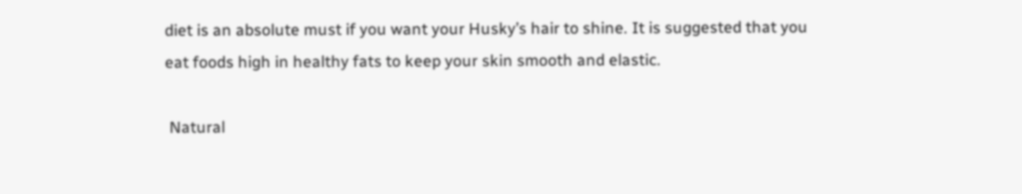diet is an absolute must if you want your Husky’s hair to shine. It is suggested that you eat foods high in healthy fats to keep your skin smooth and elastic.

 Natural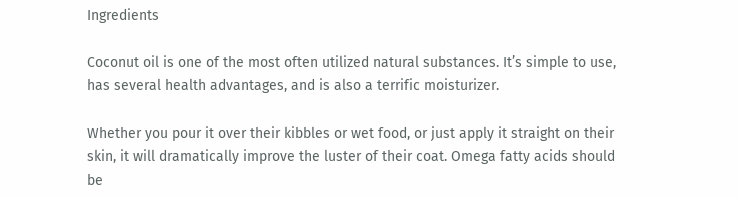Ingredients

Coconut oil is one of the most often utilized natural substances. It’s simple to use, has several health advantages, and is also a terrific moisturizer.

Whether you pour it over their kibbles or wet food, or just apply it straight on their skin, it will dramatically improve the luster of their coat. Omega fatty acids should be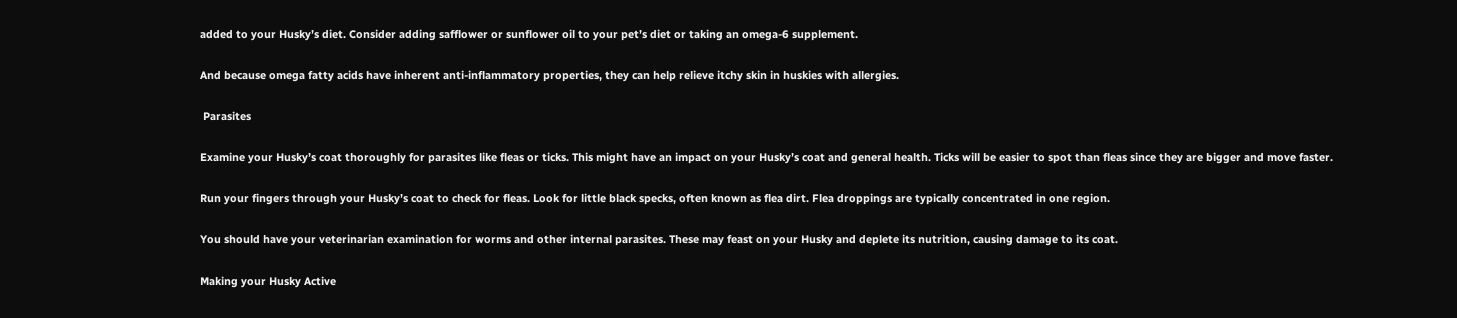added to your Husky’s diet. Consider adding safflower or sunflower oil to your pet’s diet or taking an omega-6 supplement.

And because omega fatty acids have inherent anti-inflammatory properties, they can help relieve itchy skin in huskies with allergies.

 Parasites

Examine your Husky’s coat thoroughly for parasites like fleas or ticks. This might have an impact on your Husky’s coat and general health. Ticks will be easier to spot than fleas since they are bigger and move faster.

Run your fingers through your Husky’s coat to check for fleas. Look for little black specks, often known as flea dirt. Flea droppings are typically concentrated in one region.

You should have your veterinarian examination for worms and other internal parasites. These may feast on your Husky and deplete its nutrition, causing damage to its coat.

Making your Husky Active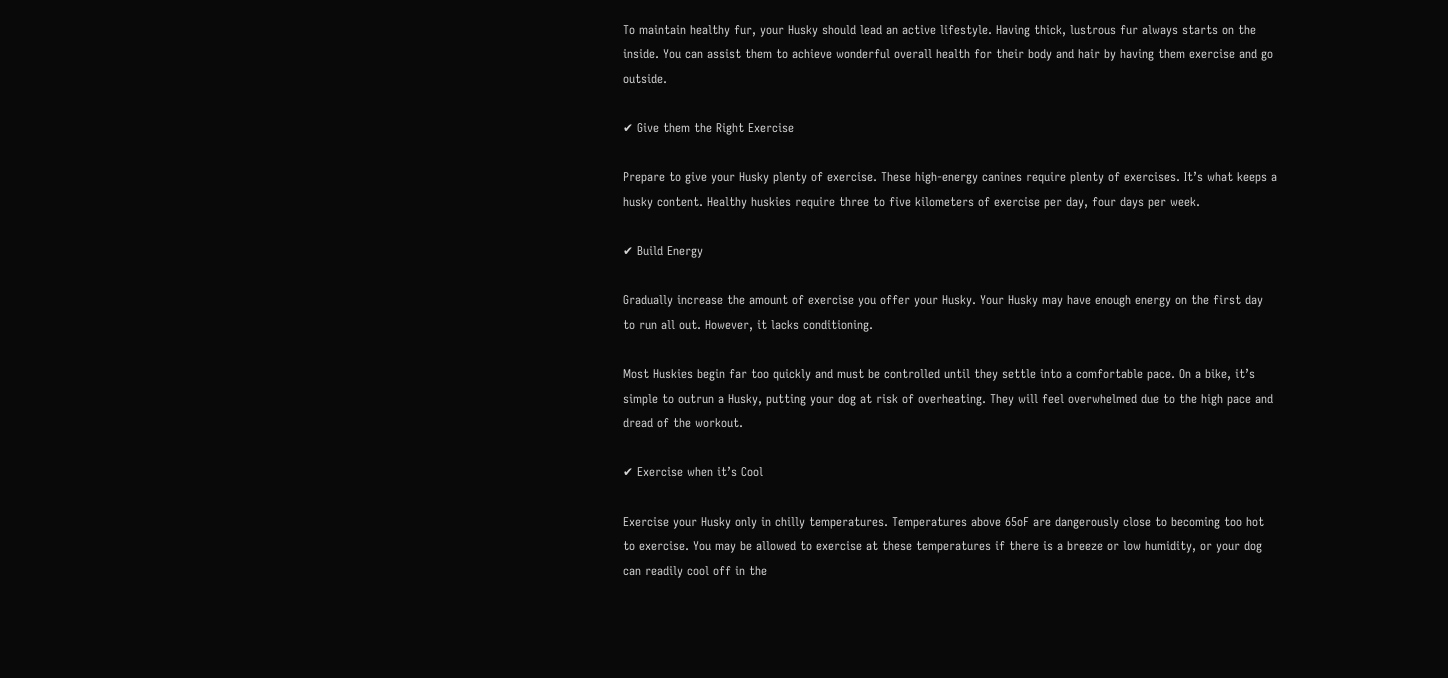To maintain healthy fur, your Husky should lead an active lifestyle. Having thick, lustrous fur always starts on the inside. You can assist them to achieve wonderful overall health for their body and hair by having them exercise and go outside.

✔ Give them the Right Exercise

Prepare to give your Husky plenty of exercise. These high-energy canines require plenty of exercises. It’s what keeps a husky content. Healthy huskies require three to five kilometers of exercise per day, four days per week.

✔ Build Energy

Gradually increase the amount of exercise you offer your Husky. Your Husky may have enough energy on the first day to run all out. However, it lacks conditioning.

Most Huskies begin far too quickly and must be controlled until they settle into a comfortable pace. On a bike, it’s simple to outrun a Husky, putting your dog at risk of overheating. They will feel overwhelmed due to the high pace and dread of the workout.

✔ Exercise when it’s Cool

Exercise your Husky only in chilly temperatures. Temperatures above 65oF are dangerously close to becoming too hot to exercise. You may be allowed to exercise at these temperatures if there is a breeze or low humidity, or your dog can readily cool off in the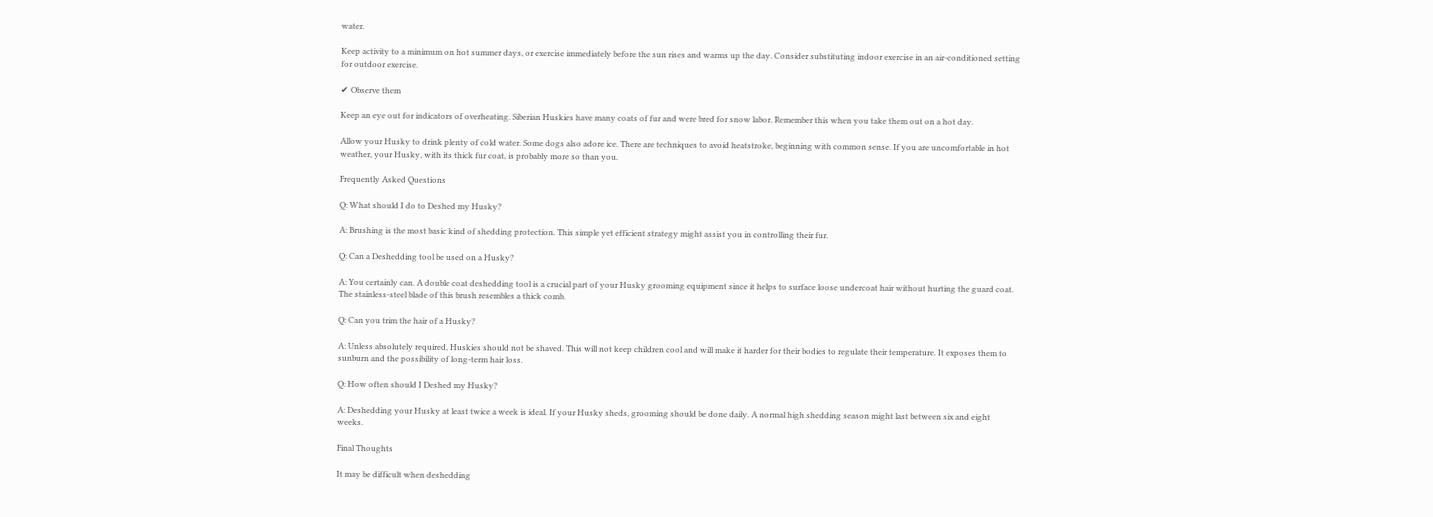water.

Keep activity to a minimum on hot summer days, or exercise immediately before the sun rises and warms up the day. Consider substituting indoor exercise in an air-conditioned setting for outdoor exercise.

✔ Observe them

Keep an eye out for indicators of overheating. Siberian Huskies have many coats of fur and were bred for snow labor. Remember this when you take them out on a hot day.

Allow your Husky to drink plenty of cold water. Some dogs also adore ice. There are techniques to avoid heatstroke, beginning with common sense. If you are uncomfortable in hot weather, your Husky, with its thick fur coat, is probably more so than you.

Frequently Asked Questions

Q: What should I do to Deshed my Husky?

A: Brushing is the most basic kind of shedding protection. This simple yet efficient strategy might assist you in controlling their fur.

Q: Can a Deshedding tool be used on a Husky?

A: You certainly can. A double coat deshedding tool is a crucial part of your Husky grooming equipment since it helps to surface loose undercoat hair without hurting the guard coat. The stainless-steel blade of this brush resembles a thick comb.

Q: Can you trim the hair of a Husky?

A: Unless absolutely required, Huskies should not be shaved. This will not keep children cool and will make it harder for their bodies to regulate their temperature. It exposes them to sunburn and the possibility of long-term hair loss.

Q: How often should I Deshed my Husky?

A: Deshedding your Husky at least twice a week is ideal. If your Husky sheds, grooming should be done daily. A normal high shedding season might last between six and eight weeks.

Final Thoughts

It may be difficult when deshedding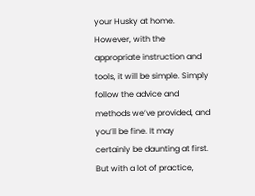your Husky at home. However, with the appropriate instruction and tools, it will be simple. Simply follow the advice and methods we’ve provided, and you’ll be fine. It may certainly be daunting at first. But with a lot of practice,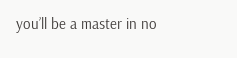you’ll be a master in no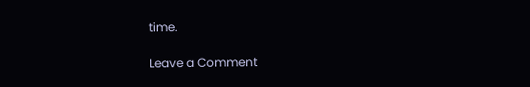time.

Leave a Comment